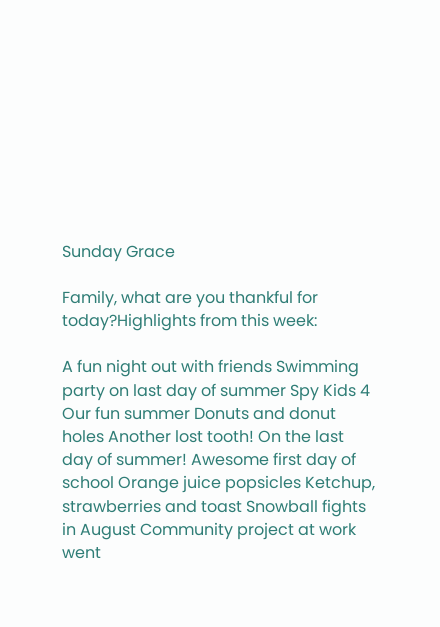Sunday Grace

Family, what are you thankful for today?Highlights from this week:

A fun night out with friends Swimming party on last day of summer Spy Kids 4 Our fun summer Donuts and donut holes Another lost tooth! On the last day of summer! Awesome first day of school Orange juice popsicles Ketchup, strawberries and toast Snowball fights in August Community project at work went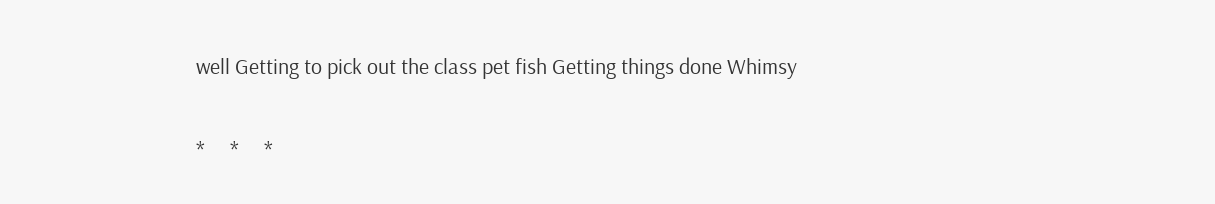well Getting to pick out the class pet fish Getting things done Whimsy

*     *     *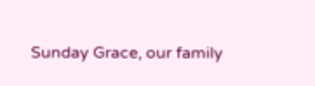Sunday Grace, our family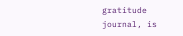gratitude journal, is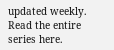updated weekly. Read the entire series here.